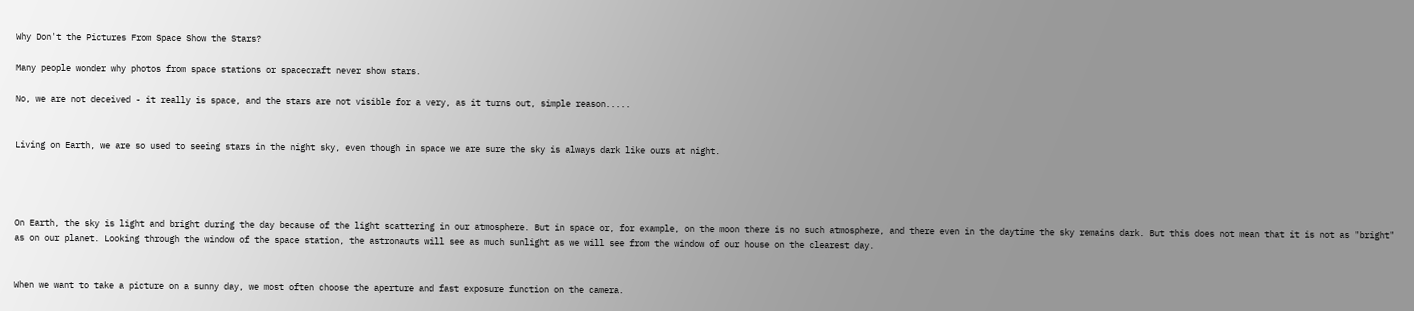Why Don't the Pictures From Space Show the Stars?

Many people wonder why photos from space stations or spacecraft never show stars.

No, we are not deceived - it really is space, and the stars are not visible for a very, as it turns out, simple reason.....


Living on Earth, we are so used to seeing stars in the night sky, even though in space we are sure the sky is always dark like ours at night.




On Earth, the sky is light and bright during the day because of the light scattering in our atmosphere. But in space or, for example, on the moon there is no such atmosphere, and there even in the daytime the sky remains dark. But this does not mean that it is not as "bright" as on our planet. Looking through the window of the space station, the astronauts will see as much sunlight as we will see from the window of our house on the clearest day.


When we want to take a picture on a sunny day, we most often choose the aperture and fast exposure function on the camera.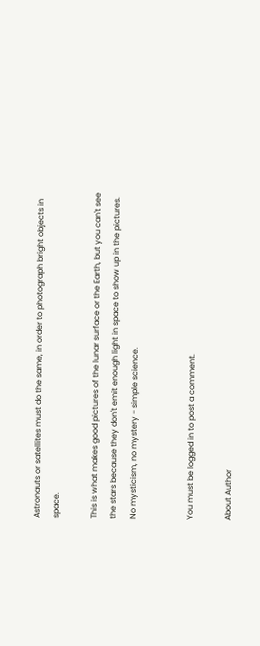Astronauts or satellites must do the same, in order to photograph bright objects in space.

This is what makes good pictures of the lunar surface or the Earth, but you can't see the stars because they don't emit enough light in space to show up in the pictures. No mysticism, no mystery - simple science.


You must be logged in to post a comment.

About Author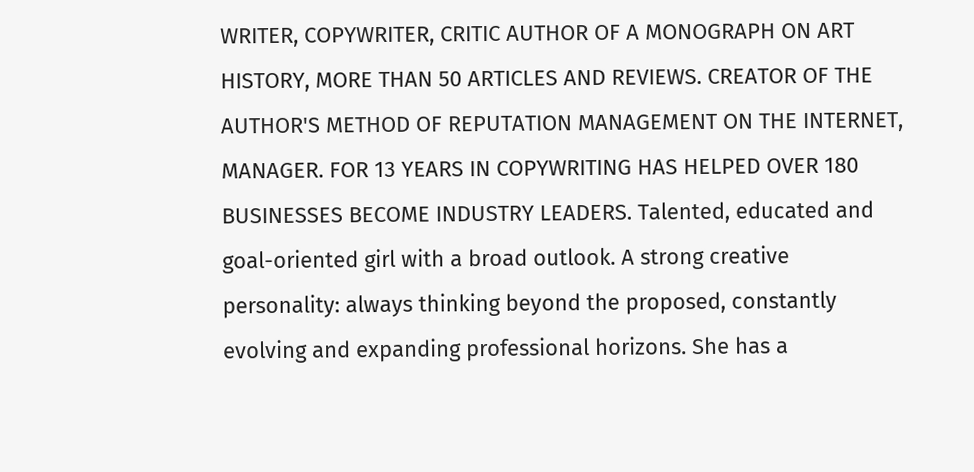WRITER, COPYWRITER, CRITIC AUTHOR OF A MONOGRAPH ON ART HISTORY, MORE THAN 50 ARTICLES AND REVIEWS. CREATOR OF THE AUTHOR'S METHOD OF REPUTATION MANAGEMENT ON THE INTERNET, MANAGER. FOR 13 YEARS IN COPYWRITING HAS HELPED OVER 180 BUSINESSES BECOME INDUSTRY LEADERS. Talented, educated and goal-oriented girl with a broad outlook. A strong creative personality: always thinking beyond the proposed, constantly evolving and expanding professional horizons. She has a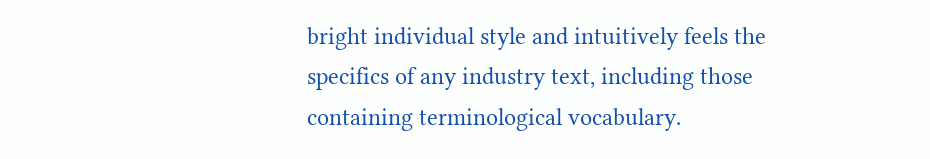bright individual style and intuitively feels the specifics of any industry text, including those containing terminological vocabulary.